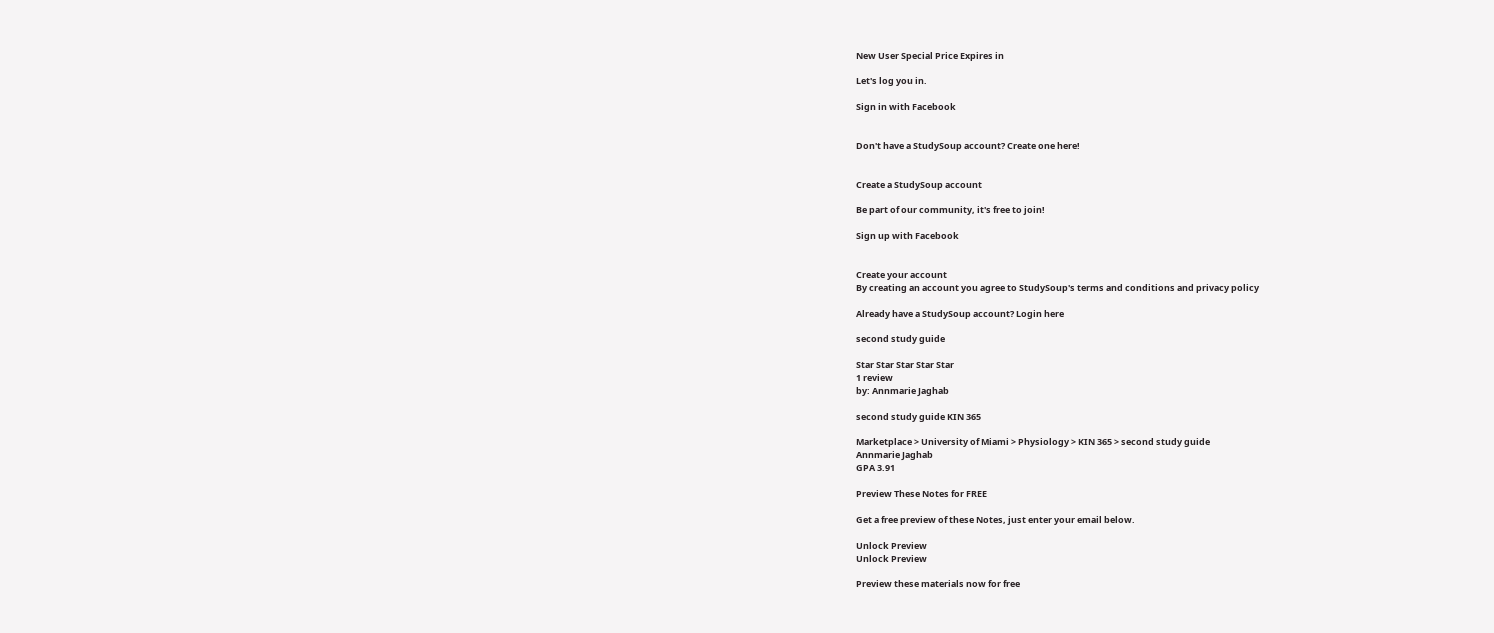New User Special Price Expires in

Let's log you in.

Sign in with Facebook


Don't have a StudySoup account? Create one here!


Create a StudySoup account

Be part of our community, it's free to join!

Sign up with Facebook


Create your account
By creating an account you agree to StudySoup's terms and conditions and privacy policy

Already have a StudySoup account? Login here

second study guide

Star Star Star Star Star
1 review
by: Annmarie Jaghab

second study guide KIN 365

Marketplace > University of Miami > Physiology > KIN 365 > second study guide
Annmarie Jaghab
GPA 3.91

Preview These Notes for FREE

Get a free preview of these Notes, just enter your email below.

Unlock Preview
Unlock Preview

Preview these materials now for free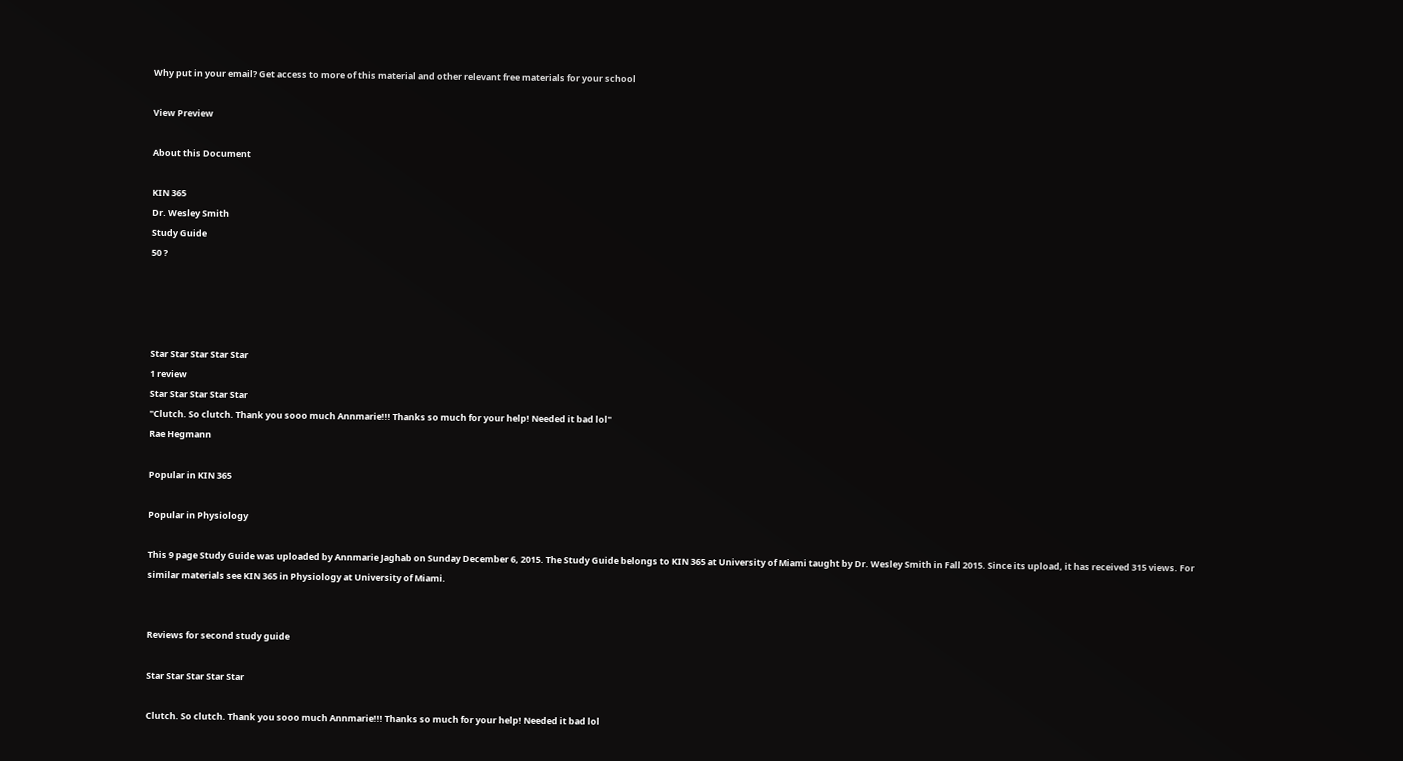Why put in your email? Get access to more of this material and other relevant free materials for your school

View Preview

About this Document

KIN 365
Dr. Wesley Smith
Study Guide
50 ?




Star Star Star Star Star
1 review
Star Star Star Star Star
"Clutch. So clutch. Thank you sooo much Annmarie!!! Thanks so much for your help! Needed it bad lol"
Rae Hegmann

Popular in KIN 365

Popular in Physiology

This 9 page Study Guide was uploaded by Annmarie Jaghab on Sunday December 6, 2015. The Study Guide belongs to KIN 365 at University of Miami taught by Dr. Wesley Smith in Fall 2015. Since its upload, it has received 315 views. For similar materials see KIN 365 in Physiology at University of Miami.


Reviews for second study guide

Star Star Star Star Star

Clutch. So clutch. Thank you sooo much Annmarie!!! Thanks so much for your help! Needed it bad lol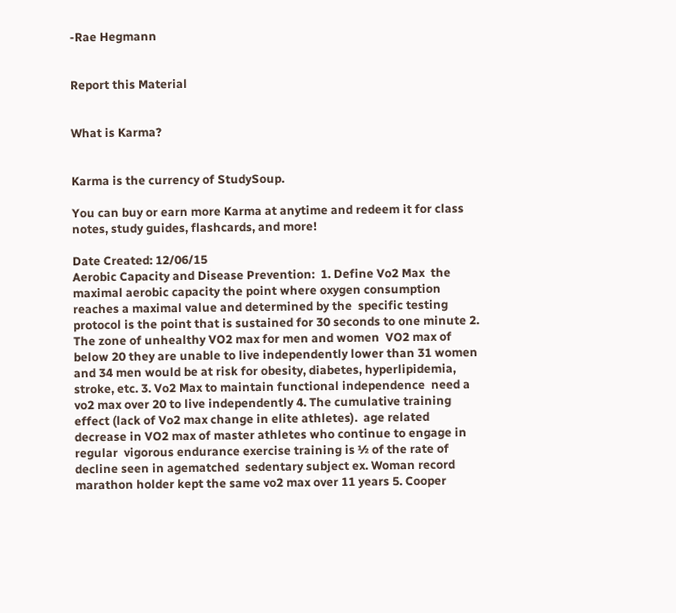-Rae Hegmann


Report this Material


What is Karma?


Karma is the currency of StudySoup.

You can buy or earn more Karma at anytime and redeem it for class notes, study guides, flashcards, and more!

Date Created: 12/06/15
Aerobic Capacity and Disease Prevention:  1. Define Vo2 Max  the maximal aerobic capacity the point where oxygen consumption reaches a maximal value and determined by the  specific testing protocol is the point that is sustained for 30 seconds to one minute 2. The zone of unhealthy VO2 max for men and women  VO2 max of below 20 they are unable to live independently lower than 31 women and 34 men would be at risk for obesity, diabetes, hyperlipidemia,  stroke, etc. 3. Vo2 Max to maintain functional independence  need a vo2 max over 20 to live independently 4. The cumulative training effect (lack of Vo2 max change in elite athletes).  age related decrease in VO2 max of master athletes who continue to engage in regular  vigorous endurance exercise training is ½ of the rate of decline seen in agematched  sedentary subject ex. Woman record marathon holder kept the same vo2 max over 11 years 5. Cooper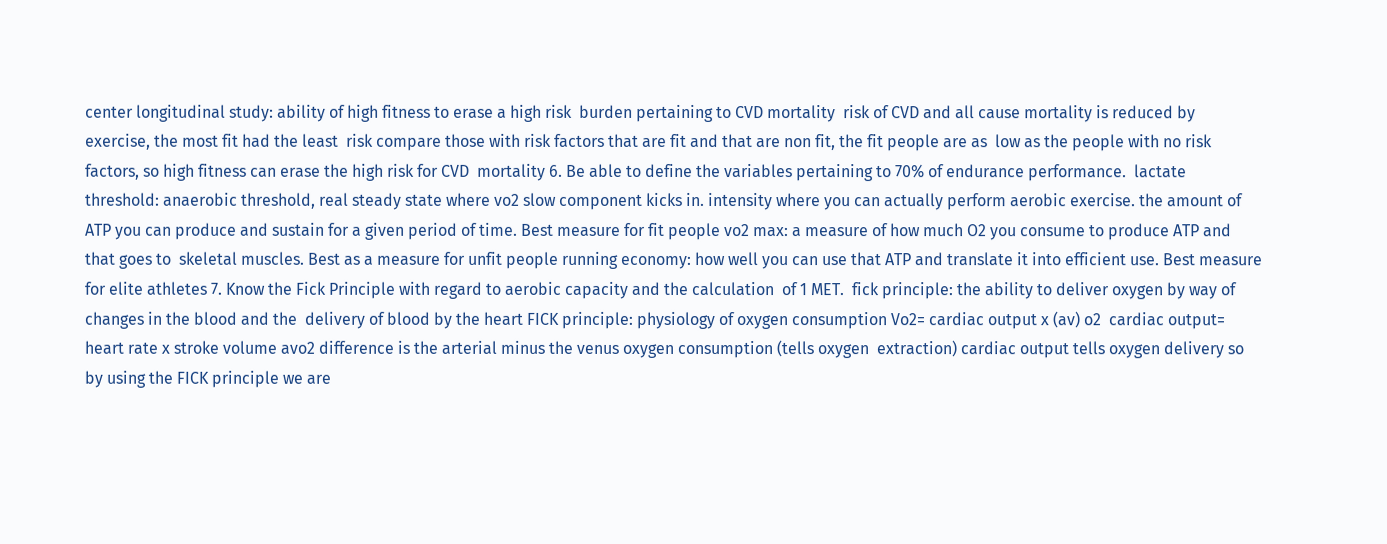center longitudinal study: ability of high fitness to erase a high risk  burden pertaining to CVD mortality  risk of CVD and all cause mortality is reduced by exercise, the most fit had the least  risk compare those with risk factors that are fit and that are non fit, the fit people are as  low as the people with no risk factors, so high fitness can erase the high risk for CVD  mortality 6. Be able to define the variables pertaining to 70% of endurance performance.  lactate threshold: anaerobic threshold, real steady state where vo2 slow component kicks in. intensity where you can actually perform aerobic exercise. the amount of ATP you can produce and sustain for a given period of time. Best measure for fit people vo2 max: a measure of how much O2 you consume to produce ATP and that goes to  skeletal muscles. Best as a measure for unfit people running economy: how well you can use that ATP and translate it into efficient use. Best measure for elite athletes 7. Know the Fick Principle with regard to aerobic capacity and the calculation  of 1 MET.  fick principle: the ability to deliver oxygen by way of changes in the blood and the  delivery of blood by the heart FICK principle: physiology of oxygen consumption Vo2= cardiac output x (av) o2  cardiac output= heart rate x stroke volume avo2 difference is the arterial minus the venus oxygen consumption (tells oxygen  extraction) cardiac output tells oxygen delivery so by using the FICK principle we are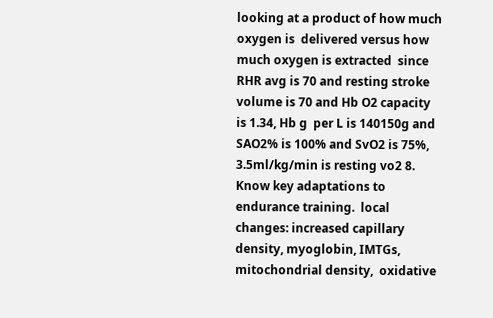looking at a product of how much oxygen is  delivered versus how much oxygen is extracted  since RHR avg is 70 and resting stroke volume is 70 and Hb O2 capacity is 1.34, Hb g  per L is 140150g and SAO2% is 100% and SvO2 is 75%, 3.5ml/kg/min is resting vo2 8. Know key adaptations to endurance training.  local changes: increased capillary density, myoglobin, IMTGs, mitochondrial density,  oxidative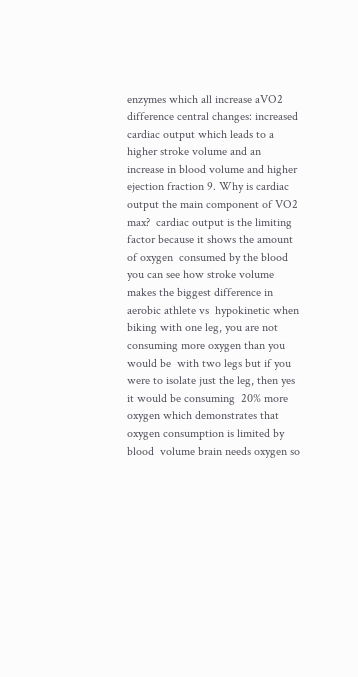enzymes which all increase aVO2 difference central changes: increased cardiac output which leads to a higher stroke volume and an  increase in blood volume and higher ejection fraction 9. Why is cardiac output the main component of VO2 max?  cardiac output is the limiting factor because it shows the amount of oxygen  consumed by the blood  you can see how stroke volume makes the biggest difference in aerobic athlete vs  hypokinetic when biking with one leg, you are not consuming more oxygen than you would be  with two legs but if you were to isolate just the leg, then yes it would be consuming  20% more oxygen which demonstrates that oxygen consumption is limited by blood  volume brain needs oxygen so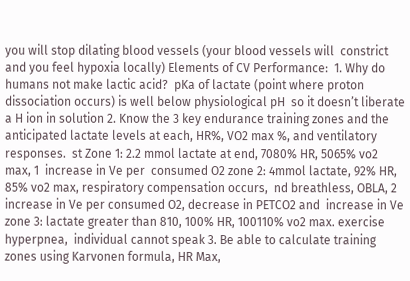you will stop dilating blood vessels (your blood vessels will  constrict and you feel hypoxia locally) Elements of CV Performance:  1. Why do humans not make lactic acid?  pKa of lactate (point where proton dissociation occurs) is well below physiological pH  so it doesn’t liberate a H ion in solution 2. Know the 3 key endurance training zones and the anticipated lactate levels at each, HR%, VO2 max %, and ventilatory responses.  st Zone 1: 2.2 mmol lactate at end, 7080% HR, 5065% vo2 max, 1  increase in Ve per  consumed O2 zone 2: 4mmol lactate, 92% HR, 85% vo2 max, respiratory compensation occurs,  nd breathless, OBLA, 2  increase in Ve per consumed O2, decrease in PETCO2 and  increase in Ve zone 3: lactate greater than 810, 100% HR, 100110% vo2 max. exercise hyperpnea,  individual cannot speak 3. Be able to calculate training zones using Karvonen formula, HR Max,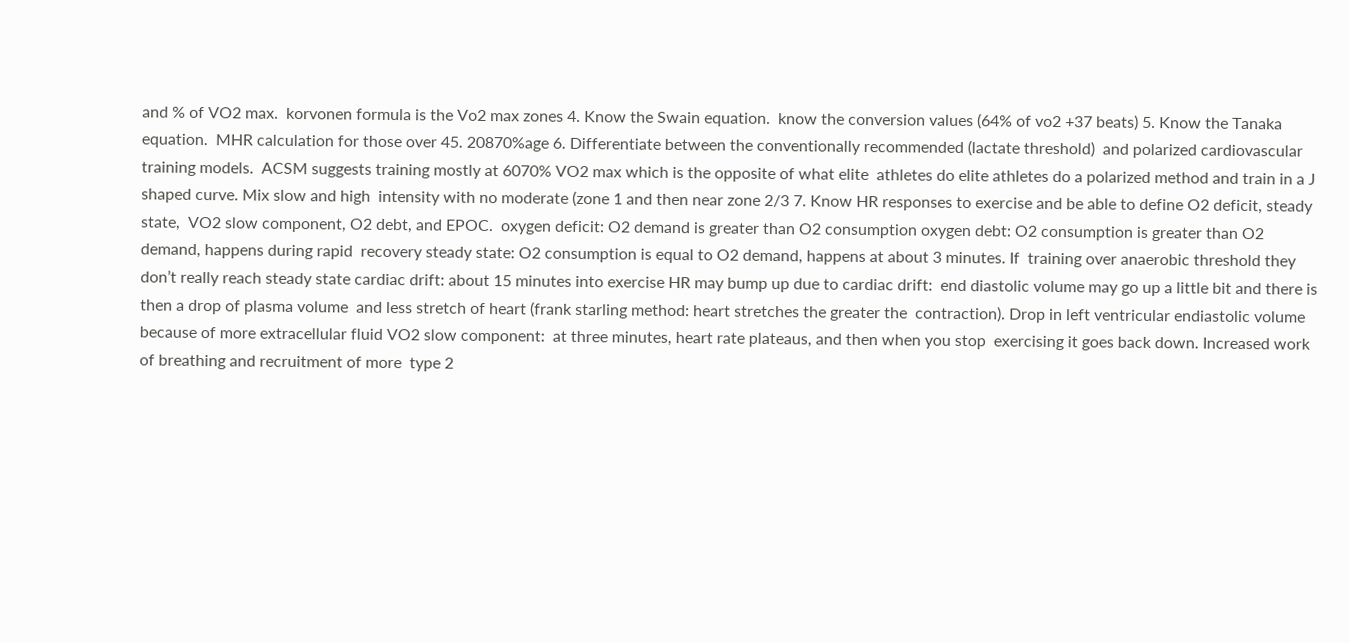and % of VO2 max.  korvonen formula is the Vo2 max zones 4. Know the Swain equation.  know the conversion values (64% of vo2 +37 beats) 5. Know the Tanaka equation.  MHR calculation for those over 45. 20870%age 6. Differentiate between the conventionally recommended (lactate threshold)  and polarized cardiovascular training models.  ACSM suggests training mostly at 6070% VO2 max which is the opposite of what elite  athletes do elite athletes do a polarized method and train in a J shaped curve. Mix slow and high  intensity with no moderate (zone 1 and then near zone 2/3 7. Know HR responses to exercise and be able to define O2 deficit, steady state,  VO2 slow component, O2 debt, and EPOC.  oxygen deficit: O2 demand is greater than O2 consumption oxygen debt: O2 consumption is greater than O2 demand, happens during rapid  recovery steady state: O2 consumption is equal to O2 demand, happens at about 3 minutes. If  training over anaerobic threshold they don’t really reach steady state cardiac drift: about 15 minutes into exercise HR may bump up due to cardiac drift:  end diastolic volume may go up a little bit and there is then a drop of plasma volume  and less stretch of heart (frank starling method: heart stretches the greater the  contraction). Drop in left ventricular endiastolic volume because of more extracellular fluid VO2 slow component:  at three minutes, heart rate plateaus, and then when you stop  exercising it goes back down. Increased work of breathing and recruitment of more  type 2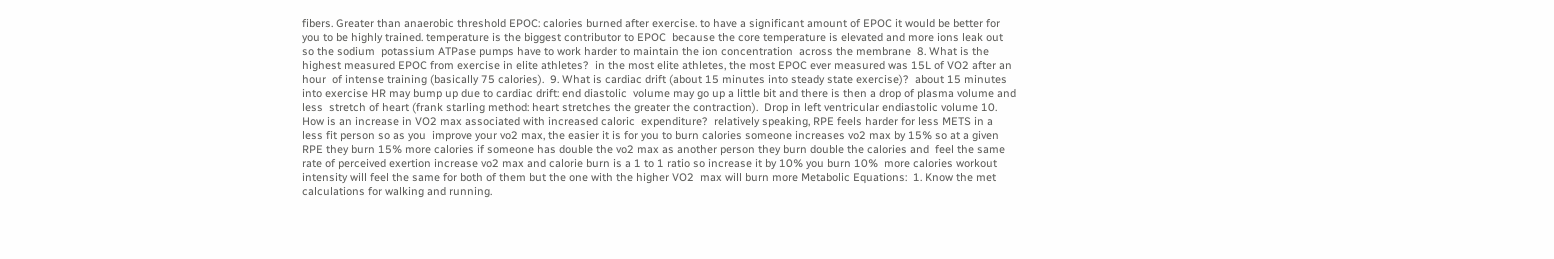fibers. Greater than anaerobic threshold EPOC: calories burned after exercise. to have a significant amount of EPOC it would be better for you to be highly trained. temperature is the biggest contributor to EPOC  because the core temperature is elevated and more ions leak out so the sodium  potassium ATPase pumps have to work harder to maintain the ion concentration  across the membrane  8. What is the highest measured EPOC from exercise in elite athletes?  in the most elite athletes, the most EPOC ever measured was 15L of VO2 after an hour  of intense training (basically 75 calories).  9. What is cardiac drift (about 15 minutes into steady state exercise)?  about 15 minutes into exercise HR may bump up due to cardiac drift: end diastolic  volume may go up a little bit and there is then a drop of plasma volume and less  stretch of heart (frank starling method: heart stretches the greater the contraction).  Drop in left ventricular endiastolic volume 10. How is an increase in VO2 max associated with increased caloric  expenditure?  relatively speaking, RPE feels harder for less METS in a less fit person so as you  improve your vo2 max, the easier it is for you to burn calories someone increases vo2 max by 15% so at a given RPE they burn 15% more calories if someone has double the vo2 max as another person they burn double the calories and  feel the same rate of perceived exertion increase vo2 max and calorie burn is a 1 to 1 ratio so increase it by 10% you burn 10%  more calories workout intensity will feel the same for both of them but the one with the higher VO2  max will burn more Metabolic Equations:  1. Know the met calculations for walking and running.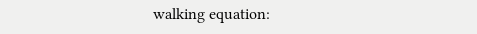walking equation: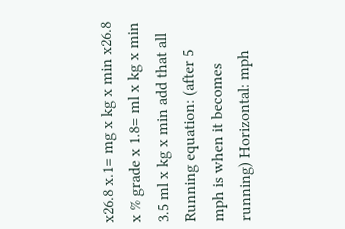x26.8 x.1= mg x kg x min x26.8 x % grade x 1.8= ml x kg x min 3.5 ml x kg x min add that all Running equation: (after 5 mph is when it becomes running) Horizontal: mph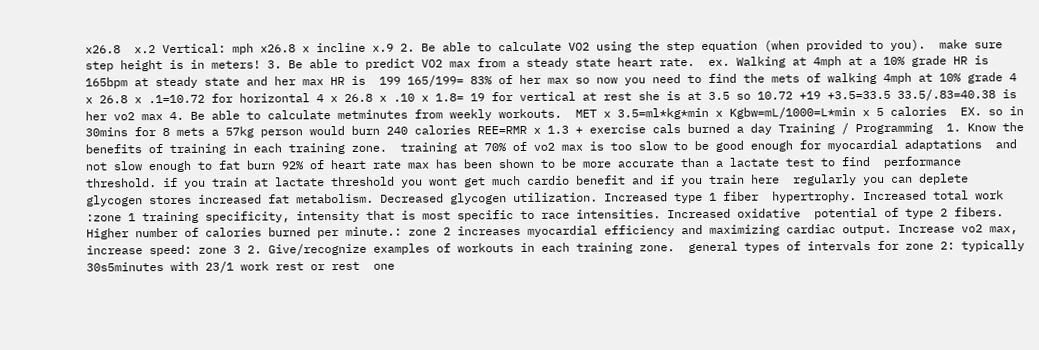x26.8  x.2 Vertical: mph x26.8 x incline x.9 2. Be able to calculate VO2 using the step equation (when provided to you).  make sure step height is in meters! 3. Be able to predict VO2 max from a steady state heart rate.  ex. Walking at 4mph at a 10% grade HR is 165bpm at steady state and her max HR is  199 165/199= 83% of her max so now you need to find the mets of walking 4mph at 10% grade 4 x 26.8 x .1=10.72 for horizontal 4 x 26.8 x .10 x 1.8= 19 for vertical at rest she is at 3.5 so 10.72 +19 +3.5=33.5 33.5/.83=40.38 is her vo2 max 4. Be able to calculate metminutes from weekly workouts.  MET x 3.5=ml*kg*min x Kgbw=mL/1000=L*min x 5 calories  EX. so in 30mins for 8 mets a 57kg person would burn 240 calories REE=RMR x 1.3 + exercise cals burned a day Training / Programming  1. Know the benefits of training in each training zone.  training at 70% of vo2 max is too slow to be good enough for myocardial adaptations  and not slow enough to fat burn 92% of heart rate max has been shown to be more accurate than a lactate test to find  performance threshold. if you train at lactate threshold you wont get much cardio benefit and if you train here  regularly you can deplete glycogen stores increased fat metabolism. Decreased glycogen utilization. Increased type 1 fiber  hypertrophy. Increased total work :zone 1 training specificity, intensity that is most specific to race intensities. Increased oxidative  potential of type 2 fibers. Higher number of calories burned per minute.: zone 2 increases myocardial efficiency and maximizing cardiac output. Increase vo2 max,  increase speed: zone 3 2. Give/recognize examples of workouts in each training zone.  general types of intervals for zone 2: typically 30s5minutes with 23/1 work rest or rest  one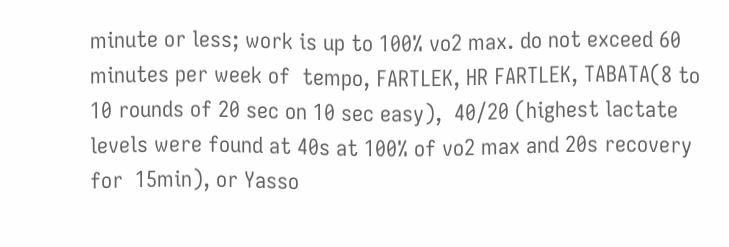minute or less; work is up to 100% vo2 max. do not exceed 60 minutes per week of  tempo, FARTLEK, HR FARTLEK, TABATA(8 to 10 rounds of 20 sec on 10 sec easy),  40/20 (highest lactate levels were found at 40s at 100% of vo2 max and 20s recovery for  15min), or Yasso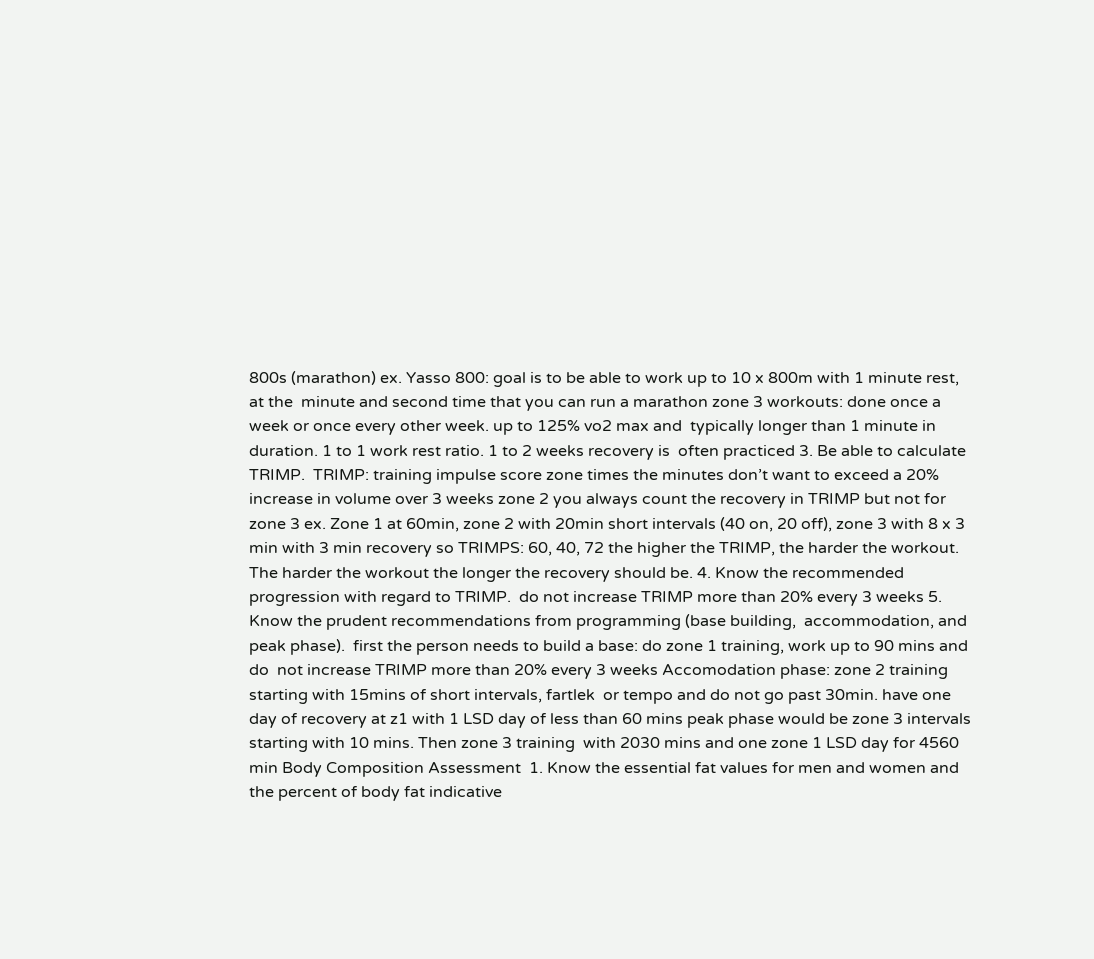800s (marathon) ex. Yasso 800: goal is to be able to work up to 10 x 800m with 1 minute rest, at the  minute and second time that you can run a marathon zone 3 workouts: done once a week or once every other week. up to 125% vo2 max and  typically longer than 1 minute in duration. 1 to 1 work rest ratio. 1 to 2 weeks recovery is  often practiced 3. Be able to calculate TRIMP.  TRIMP: training impulse score zone times the minutes don’t want to exceed a 20% increase in volume over 3 weeks zone 2 you always count the recovery in TRIMP but not for zone 3 ex. Zone 1 at 60min, zone 2 with 20min short intervals (40 on, 20 off), zone 3 with 8 x 3 min with 3 min recovery so TRIMPS: 60, 40, 72 the higher the TRIMP, the harder the workout. The harder the workout the longer the recovery should be. 4. Know the recommended progression with regard to TRIMP.  do not increase TRIMP more than 20% every 3 weeks 5. Know the prudent recommendations from programming (base building,  accommodation, and peak phase).  first the person needs to build a base: do zone 1 training, work up to 90 mins and do  not increase TRIMP more than 20% every 3 weeks Accomodation phase: zone 2 training starting with 15mins of short intervals, fartlek  or tempo and do not go past 30min. have one day of recovery at z1 with 1 LSD day of less than 60 mins peak phase would be zone 3 intervals starting with 10 mins. Then zone 3 training  with 2030 mins and one zone 1 LSD day for 4560 min Body Composition Assessment  1. Know the essential fat values for men and women and the percent of body fat indicative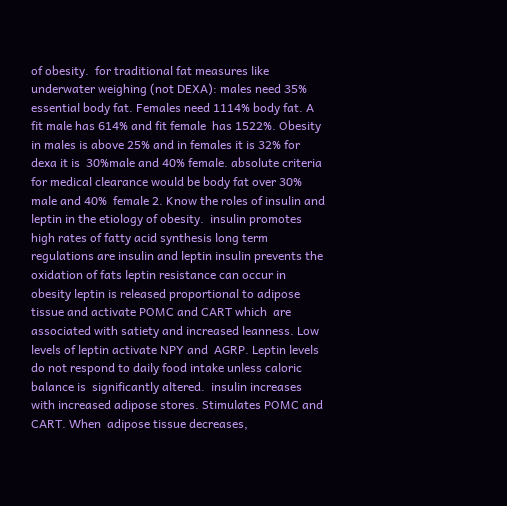of obesity.  for traditional fat measures like underwater weighing (not DEXA): males need 35%  essential body fat. Females need 1114% body fat. A fit male has 614% and fit female  has 1522%. Obesity in males is above 25% and in females it is 32% for dexa it is  30%male and 40% female. absolute criteria for medical clearance would be body fat over 30% male and 40%  female 2. Know the roles of insulin and leptin in the etiology of obesity.  insulin promotes high rates of fatty acid synthesis long term regulations are insulin and leptin insulin prevents the oxidation of fats leptin resistance can occur in obesity leptin is released proportional to adipose tissue and activate POMC and CART which  are associated with satiety and increased leanness. Low levels of leptin activate NPY and  AGRP. Leptin levels do not respond to daily food intake unless caloric balance is  significantly altered.  insulin increases with increased adipose stores. Stimulates POMC and CART. When  adipose tissue decreases,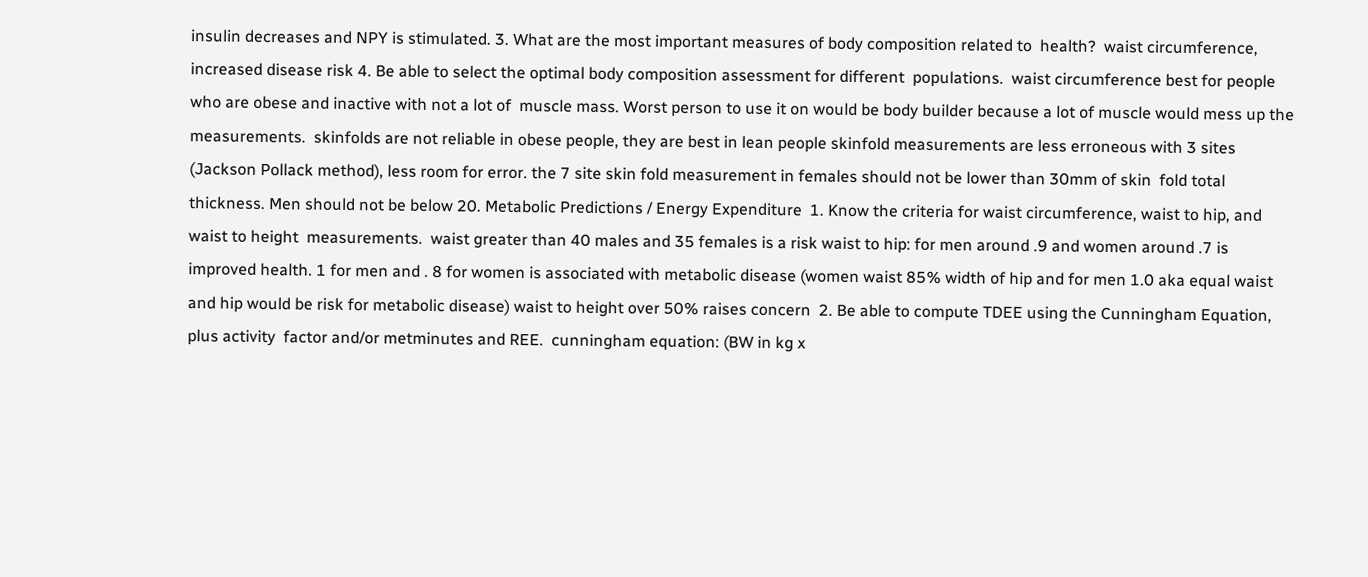insulin decreases and NPY is stimulated. 3. What are the most important measures of body composition related to  health?  waist circumference, increased disease risk 4. Be able to select the optimal body composition assessment for different  populations.  waist circumference best for people who are obese and inactive with not a lot of  muscle mass. Worst person to use it on would be body builder because a lot of muscle would mess up the measurements.  skinfolds are not reliable in obese people, they are best in lean people skinfold measurements are less erroneous with 3 sites (Jackson Pollack method), less room for error. the 7 site skin fold measurement in females should not be lower than 30mm of skin  fold total thickness. Men should not be below 20. Metabolic Predictions / Energy Expenditure  1. Know the criteria for waist circumference, waist to hip, and waist to height  measurements.  waist greater than 40 males and 35 females is a risk waist to hip: for men around .9 and women around .7 is improved health. 1 for men and . 8 for women is associated with metabolic disease (women waist 85% width of hip and for men 1.0 aka equal waist and hip would be risk for metabolic disease) waist to height over 50% raises concern  2. Be able to compute TDEE using the Cunningham Equation, plus activity  factor and/or metminutes and REE.  cunningham equation: (BW in kg x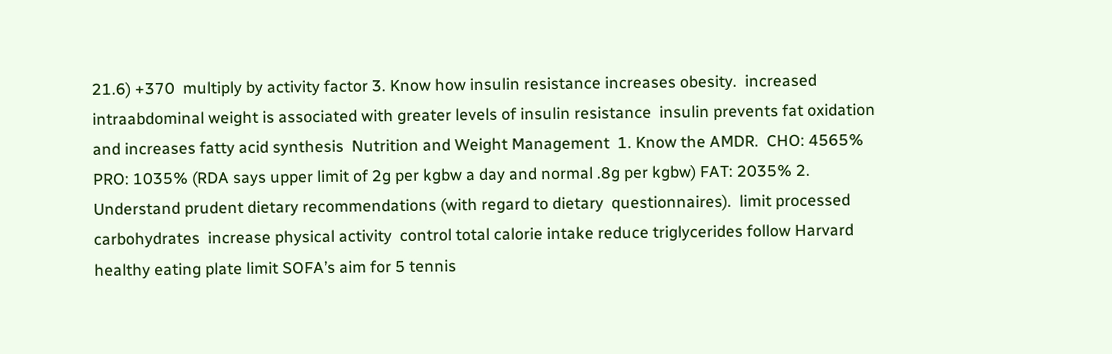21.6) +370  multiply by activity factor 3. Know how insulin resistance increases obesity.  increased intraabdominal weight is associated with greater levels of insulin resistance  insulin prevents fat oxidation and increases fatty acid synthesis  Nutrition and Weight Management  1. Know the AMDR.  CHO: 4565% PRO: 1035% (RDA says upper limit of 2g per kgbw a day and normal .8g per kgbw) FAT: 2035% 2. Understand prudent dietary recommendations (with regard to dietary  questionnaires).  limit processed carbohydrates  increase physical activity  control total calorie intake reduce triglycerides follow Harvard healthy eating plate limit SOFA’s aim for 5 tennis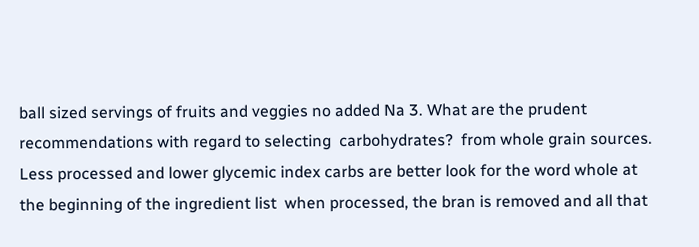ball sized servings of fruits and veggies no added Na 3. What are the prudent recommendations with regard to selecting  carbohydrates?  from whole grain sources. Less processed and lower glycemic index carbs are better look for the word whole at the beginning of the ingredient list  when processed, the bran is removed and all that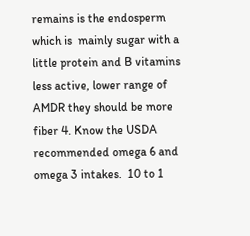remains is the endosperm which is  mainly sugar with a little protein and B vitamins less active, lower range of AMDR they should be more fiber 4. Know the USDA recommended omega 6 and omega 3 intakes.  10 to 1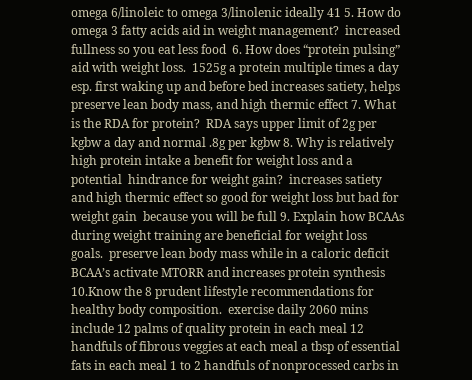omega 6/linoleic to omega 3/linolenic ideally 41 5. How do omega 3 fatty acids aid in weight management?  increased fullness so you eat less food  6. How does “protein pulsing” aid with weight loss.  1525g a protein multiple times a day esp. first waking up and before bed increases satiety, helps preserve lean body mass, and high thermic effect 7. What is the RDA for protein?  RDA says upper limit of 2g per kgbw a day and normal .8g per kgbw 8. Why is relatively high protein intake a benefit for weight loss and a potential  hindrance for weight gain?  increases satiety and high thermic effect so good for weight loss but bad for weight gain  because you will be full 9. Explain how BCAAs during weight training are beneficial for weight loss  goals.  preserve lean body mass while in a caloric deficit BCAA’s activate MTORR and increases protein synthesis 10.Know the 8 prudent lifestyle recommendations for healthy body composition.  exercise daily 2060 mins include 12 palms of quality protein in each meal 12 handfuls of fibrous veggies at each meal a tbsp of essential fats in each meal 1 to 2 handfuls of nonprocessed carbs in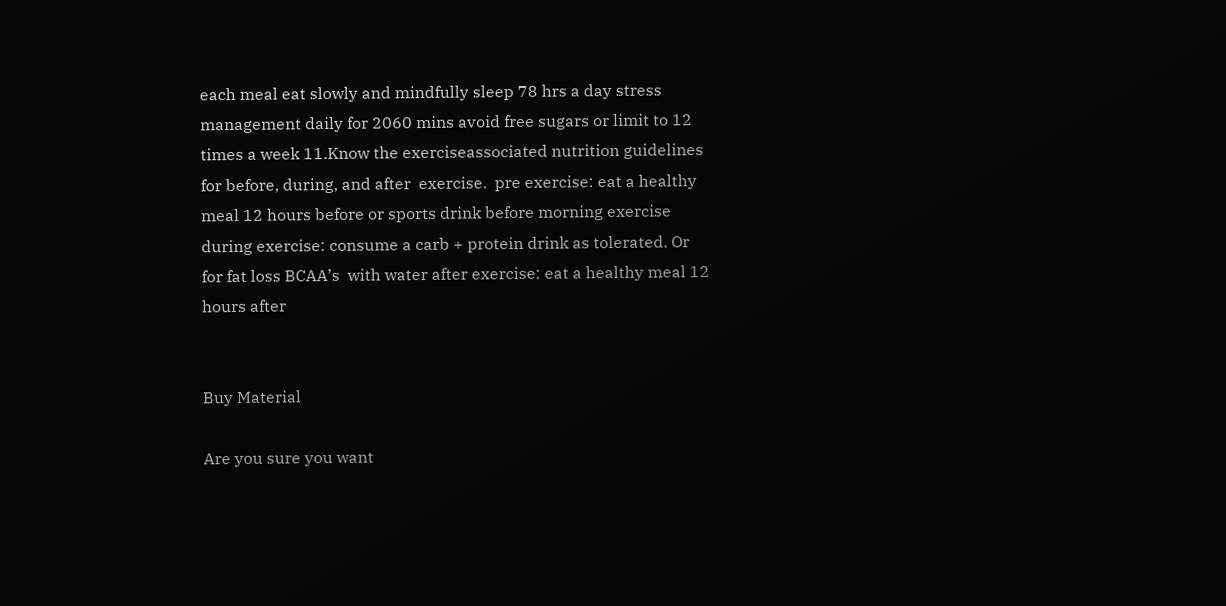each meal eat slowly and mindfully sleep 78 hrs a day stress management daily for 2060 mins avoid free sugars or limit to 12 times a week 11.Know the exerciseassociated nutrition guidelines for before, during, and after  exercise.  pre exercise: eat a healthy meal 12 hours before or sports drink before morning exercise during exercise: consume a carb + protein drink as tolerated. Or for fat loss BCAA’s  with water after exercise: eat a healthy meal 12 hours after


Buy Material

Are you sure you want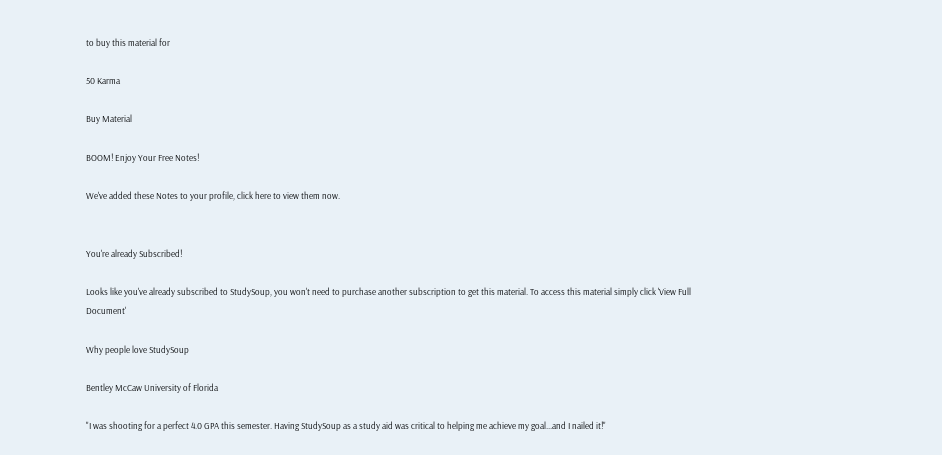to buy this material for

50 Karma

Buy Material

BOOM! Enjoy Your Free Notes!

We've added these Notes to your profile, click here to view them now.


You're already Subscribed!

Looks like you've already subscribed to StudySoup, you won't need to purchase another subscription to get this material. To access this material simply click 'View Full Document'

Why people love StudySoup

Bentley McCaw University of Florida

"I was shooting for a perfect 4.0 GPA this semester. Having StudySoup as a study aid was critical to helping me achieve my goal...and I nailed it!"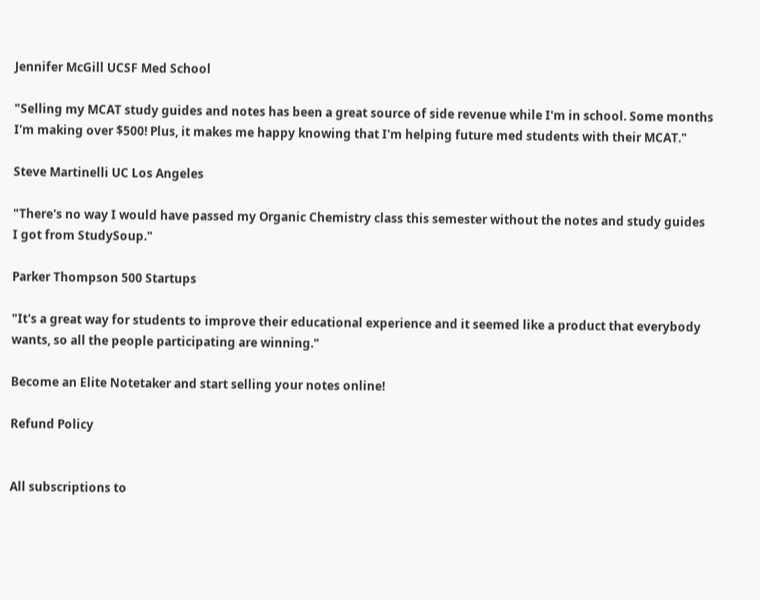Jennifer McGill UCSF Med School

"Selling my MCAT study guides and notes has been a great source of side revenue while I'm in school. Some months I'm making over $500! Plus, it makes me happy knowing that I'm helping future med students with their MCAT."

Steve Martinelli UC Los Angeles

"There's no way I would have passed my Organic Chemistry class this semester without the notes and study guides I got from StudySoup."

Parker Thompson 500 Startups

"It's a great way for students to improve their educational experience and it seemed like a product that everybody wants, so all the people participating are winning."

Become an Elite Notetaker and start selling your notes online!

Refund Policy


All subscriptions to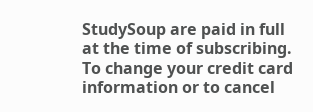StudySoup are paid in full at the time of subscribing. To change your credit card information or to cancel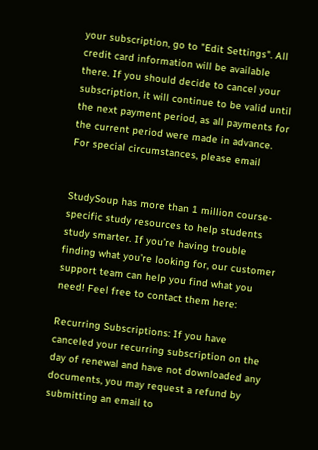your subscription, go to "Edit Settings". All credit card information will be available there. If you should decide to cancel your subscription, it will continue to be valid until the next payment period, as all payments for the current period were made in advance. For special circumstances, please email


StudySoup has more than 1 million course-specific study resources to help students study smarter. If you’re having trouble finding what you’re looking for, our customer support team can help you find what you need! Feel free to contact them here:

Recurring Subscriptions: If you have canceled your recurring subscription on the day of renewal and have not downloaded any documents, you may request a refund by submitting an email to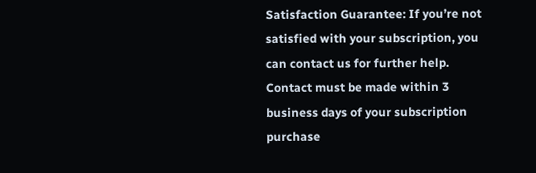Satisfaction Guarantee: If you’re not satisfied with your subscription, you can contact us for further help. Contact must be made within 3 business days of your subscription purchase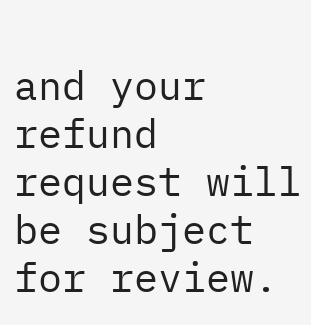and your refund request will be subject for review.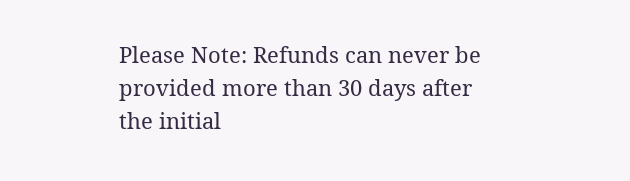Please Note: Refunds can never be provided more than 30 days after the initial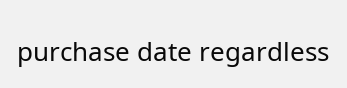purchase date regardless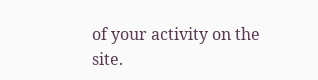of your activity on the site.